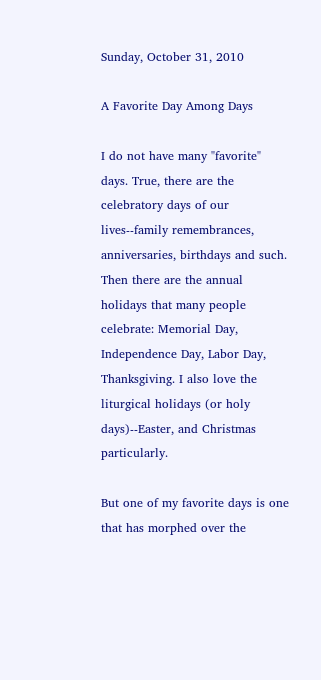Sunday, October 31, 2010

A Favorite Day Among Days

I do not have many "favorite" days. True, there are the celebratory days of our lives--family remembrances, anniversaries, birthdays and such. Then there are the annual holidays that many people celebrate: Memorial Day, Independence Day, Labor Day, Thanksgiving. I also love the liturgical holidays (or holy days)--Easter, and Christmas particularly.

But one of my favorite days is one that has morphed over the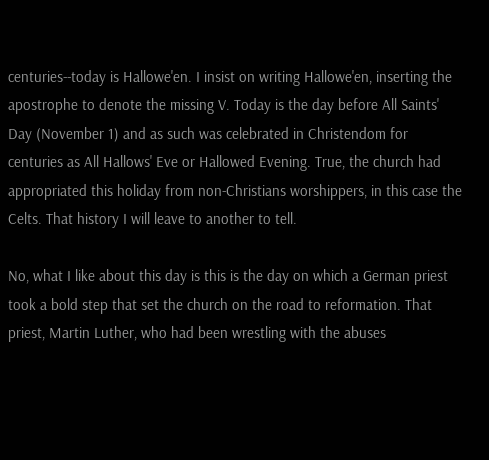centuries--today is Hallowe'en. I insist on writing Hallowe'en, inserting the apostrophe to denote the missing V. Today is the day before All Saints' Day (November 1) and as such was celebrated in Christendom for centuries as All Hallows' Eve or Hallowed Evening. True, the church had appropriated this holiday from non-Christians worshippers, in this case the Celts. That history I will leave to another to tell.

No, what I like about this day is this is the day on which a German priest took a bold step that set the church on the road to reformation. That priest, Martin Luther, who had been wrestling with the abuses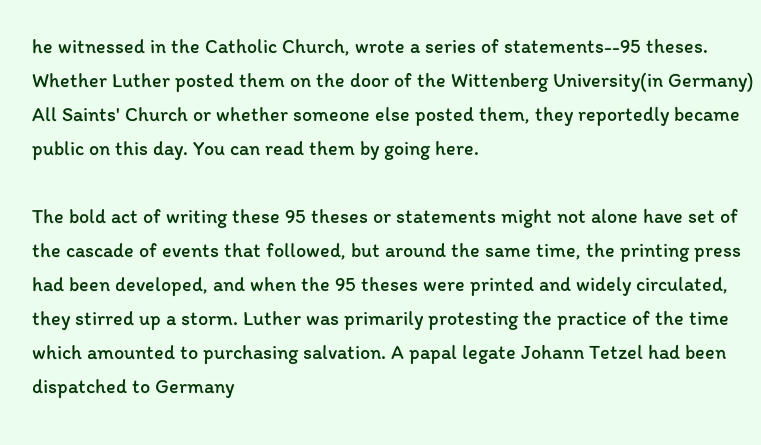he witnessed in the Catholic Church, wrote a series of statements--95 theses. Whether Luther posted them on the door of the Wittenberg University(in Germany) All Saints' Church or whether someone else posted them, they reportedly became public on this day. You can read them by going here.

The bold act of writing these 95 theses or statements might not alone have set of the cascade of events that followed, but around the same time, the printing press had been developed, and when the 95 theses were printed and widely circulated, they stirred up a storm. Luther was primarily protesting the practice of the time which amounted to purchasing salvation. A papal legate Johann Tetzel had been dispatched to Germany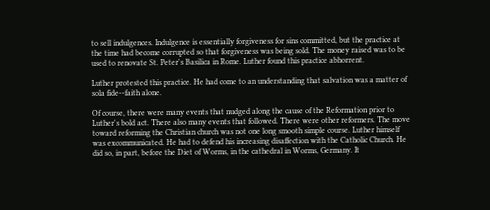to sell indulgences. Indulgence is essentially forgiveness for sins committed, but the practice at the time had become corrupted so that forgiveness was being sold. The money raised was to be used to renovate St. Peter's Basilica in Rome. Luther found this practice abhorrent.

Luther protested this practice. He had come to an understanding that salvation was a matter of sola fide--faith alone.

Of course, there were many events that nudged along the cause of the Reformation prior to Luther's bold act. There also many events that followed. There were other reformers. The move toward reforming the Christian church was not one long smooth simple course. Luther himself was excommunicated. He had to defend his increasing disaffection with the Catholic Church. He did so, in part, before the Diet of Worms, in the cathedral in Worms, Germany. It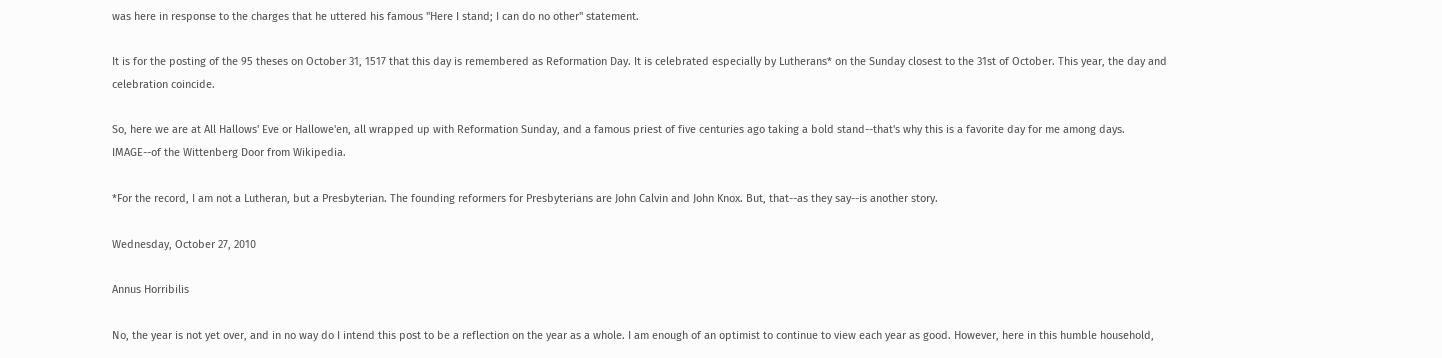was here in response to the charges that he uttered his famous "Here I stand; I can do no other" statement.

It is for the posting of the 95 theses on October 31, 1517 that this day is remembered as Reformation Day. It is celebrated especially by Lutherans* on the Sunday closest to the 31st of October. This year, the day and celebration coincide.

So, here we are at All Hallows' Eve or Hallowe'en, all wrapped up with Reformation Sunday, and a famous priest of five centuries ago taking a bold stand--that's why this is a favorite day for me among days.
IMAGE--of the Wittenberg Door from Wikipedia.

*For the record, I am not a Lutheran, but a Presbyterian. The founding reformers for Presbyterians are John Calvin and John Knox. But, that--as they say--is another story.

Wednesday, October 27, 2010

Annus Horribilis

No, the year is not yet over, and in no way do I intend this post to be a reflection on the year as a whole. I am enough of an optimist to continue to view each year as good. However, here in this humble household,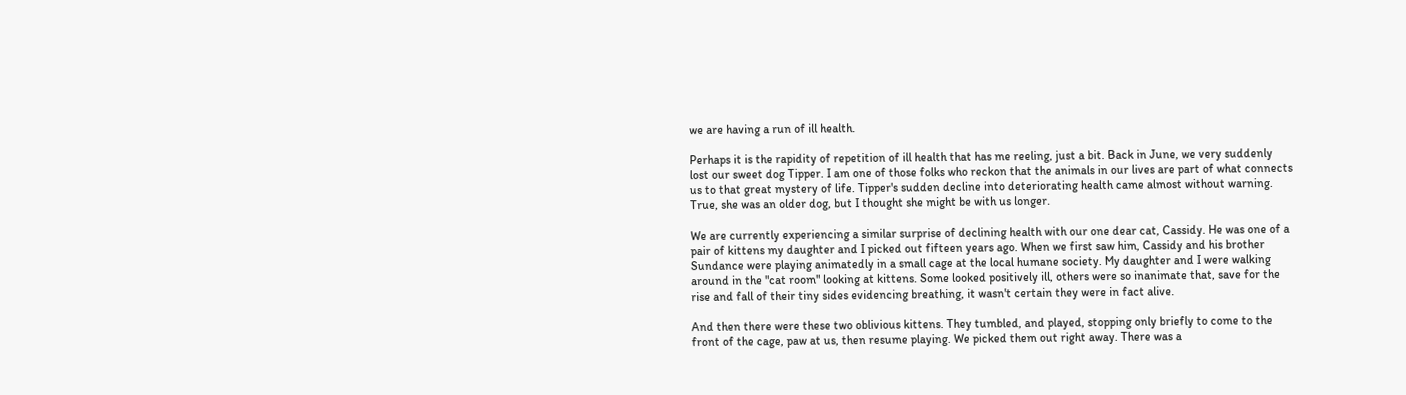we are having a run of ill health.

Perhaps it is the rapidity of repetition of ill health that has me reeling, just a bit. Back in June, we very suddenly lost our sweet dog Tipper. I am one of those folks who reckon that the animals in our lives are part of what connects us to that great mystery of life. Tipper's sudden decline into deteriorating health came almost without warning. True, she was an older dog, but I thought she might be with us longer.

We are currently experiencing a similar surprise of declining health with our one dear cat, Cassidy. He was one of a pair of kittens my daughter and I picked out fifteen years ago. When we first saw him, Cassidy and his brother Sundance were playing animatedly in a small cage at the local humane society. My daughter and I were walking around in the "cat room" looking at kittens. Some looked positively ill, others were so inanimate that, save for the rise and fall of their tiny sides evidencing breathing, it wasn't certain they were in fact alive.

And then there were these two oblivious kittens. They tumbled, and played, stopping only briefly to come to the front of the cage, paw at us, then resume playing. We picked them out right away. There was a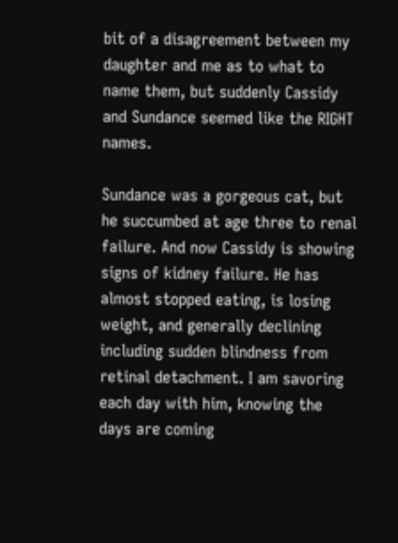bit of a disagreement between my daughter and me as to what to name them, but suddenly Cassidy and Sundance seemed like the RIGHT names.

Sundance was a gorgeous cat, but he succumbed at age three to renal failure. And now Cassidy is showing signs of kidney failure. He has almost stopped eating, is losing weight, and generally declining including sudden blindness from retinal detachment. I am savoring each day with him, knowing the days are coming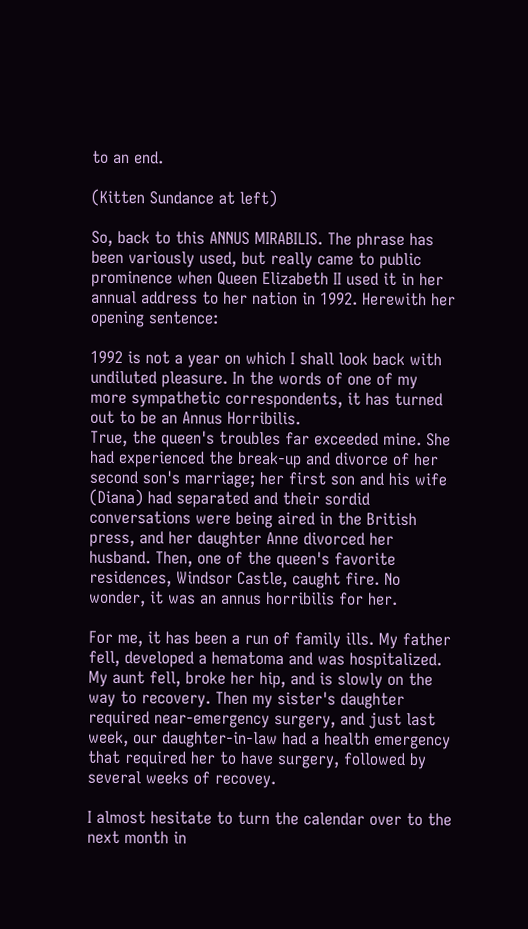to an end.

(Kitten Sundance at left)

So, back to this ANNUS MIRABILIS. The phrase has been variously used, but really came to public prominence when Queen Elizabeth II used it in her annual address to her nation in 1992. Herewith her opening sentence:

1992 is not a year on which I shall look back with undiluted pleasure. In the words of one of my more sympathetic correspondents, it has turned out to be an Annus Horribilis.
True, the queen's troubles far exceeded mine. She had experienced the break-up and divorce of her second son's marriage; her first son and his wife (Diana) had separated and their sordid conversations were being aired in the British press, and her daughter Anne divorced her husband. Then, one of the queen's favorite residences, Windsor Castle, caught fire. No wonder, it was an annus horribilis for her.

For me, it has been a run of family ills. My father fell, developed a hematoma and was hospitalized. My aunt fell, broke her hip, and is slowly on the way to recovery. Then my sister's daughter required near-emergency surgery, and just last week, our daughter-in-law had a health emergency that required her to have surgery, followed by several weeks of recovey.

I almost hesitate to turn the calendar over to the next month in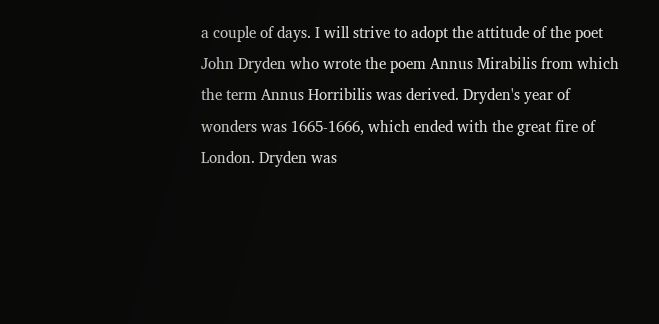a couple of days. I will strive to adopt the attitude of the poet John Dryden who wrote the poem Annus Mirabilis from which the term Annus Horribilis was derived. Dryden's year of wonders was 1665-1666, which ended with the great fire of London. Dryden was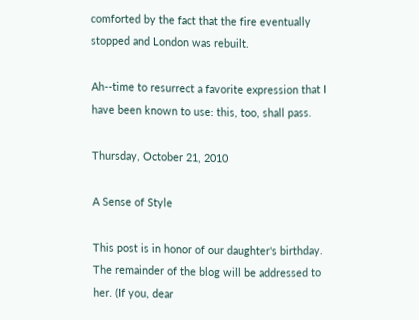comforted by the fact that the fire eventually stopped and London was rebuilt.

Ah--time to resurrect a favorite expression that I have been known to use: this, too, shall pass.

Thursday, October 21, 2010

A Sense of Style

This post is in honor of our daughter's birthday. The remainder of the blog will be addressed to her. (If you, dear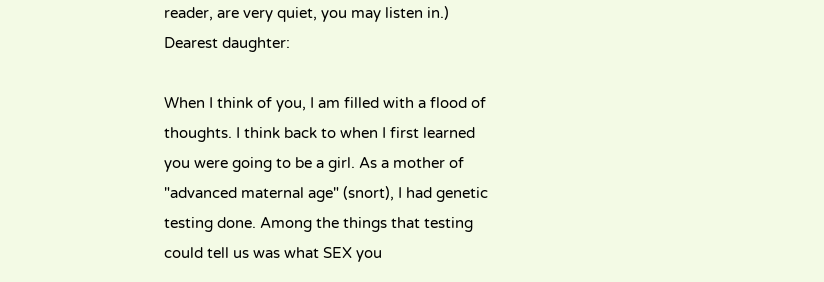reader, are very quiet, you may listen in.)
Dearest daughter:

When I think of you, I am filled with a flood of thoughts. I think back to when I first learned you were going to be a girl. As a mother of "advanced maternal age" (snort), I had genetic testing done. Among the things that testing could tell us was what SEX you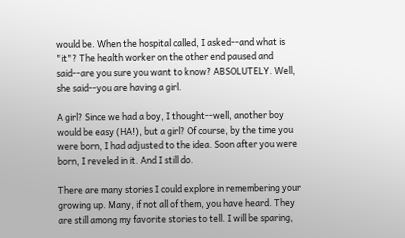would be. When the hospital called, I asked--and what is "it"? The health worker on the other end paused and said--are you sure you want to know? ABSOLUTELY. Well, she said--you are having a girl.

A girl? Since we had a boy, I thought--well, another boy would be easy (HA!), but a girl? Of course, by the time you were born, I had adjusted to the idea. Soon after you were born, I reveled in it. And I still do.

There are many stories I could explore in remembering your growing up. Many, if not all of them, you have heard. They are still among my favorite stories to tell. I will be sparing,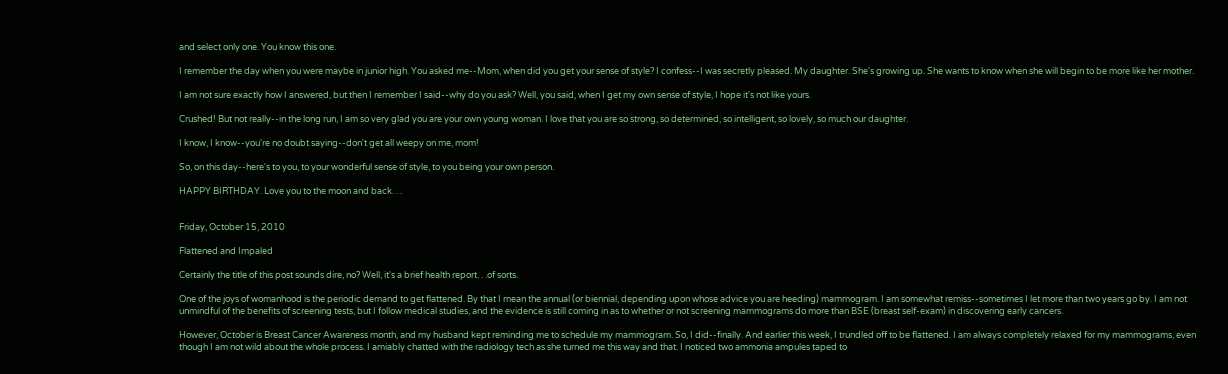and select only one. You know this one.

I remember the day when you were maybe in junior high. You asked me--Mom, when did you get your sense of style? I confess--I was secretly pleased. My daughter. She's growing up. She wants to know when she will begin to be more like her mother.

I am not sure exactly how I answered, but then I remember I said--why do you ask? Well, you said, when I get my own sense of style, I hope it's not like yours.

Crushed! But not really--in the long run, I am so very glad you are your own young woman. I love that you are so strong, so determined, so intelligent, so lovely, so much our daughter.

I know, I know--you're no doubt saying--don't get all weepy on me, mom!

So, on this day--here's to you, to your wonderful sense of style, to you being your own person.

HAPPY BIRTHDAY. Love you to the moon and back. . .


Friday, October 15, 2010

Flattened and Impaled

Certainly the title of this post sounds dire, no? Well, it's a brief health report. . .of sorts.

One of the joys of womanhood is the periodic demand to get flattened. By that I mean the annual (or biennial, depending upon whose advice you are heeding) mammogram. I am somewhat remiss--sometimes I let more than two years go by. I am not unmindful of the benefits of screening tests, but I follow medical studies, and the evidence is still coming in as to whether or not screening mammograms do more than BSE (breast self-exam) in discovering early cancers.

However, October is Breast Cancer Awareness month, and my husband kept reminding me to schedule my mammogram. So, I did--finally. And earlier this week, I trundled off to be flattened. I am always completely relaxed for my mammograms, even though I am not wild about the whole process. I amiably chatted with the radiology tech as she turned me this way and that. I noticed two ammonia ampules taped to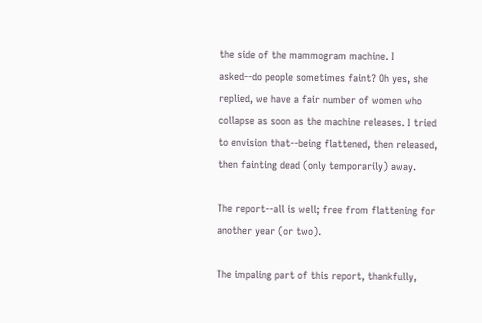the side of the mammogram machine. I asked--do people sometimes faint? Oh yes, she replied, we have a fair number of women who collapse as soon as the machine releases. I tried to envision that--being flattened, then released, then fainting dead (only temporarily) away.

The report--all is well; free from flattening for another year (or two).

The impaling part of this report, thankfully,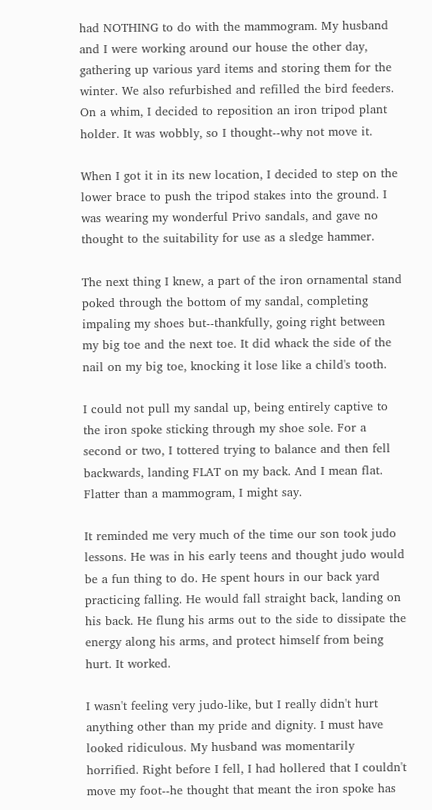had NOTHING to do with the mammogram. My husband and I were working around our house the other day, gathering up various yard items and storing them for the winter. We also refurbished and refilled the bird feeders. On a whim, I decided to reposition an iron tripod plant holder. It was wobbly, so I thought--why not move it.

When I got it in its new location, I decided to step on the lower brace to push the tripod stakes into the ground. I was wearing my wonderful Privo sandals, and gave no thought to the suitability for use as a sledge hammer.

The next thing I knew, a part of the iron ornamental stand poked through the bottom of my sandal, completing impaling my shoes but--thankfully, going right between my big toe and the next toe. It did whack the side of the nail on my big toe, knocking it lose like a child's tooth.

I could not pull my sandal up, being entirely captive to the iron spoke sticking through my shoe sole. For a second or two, I tottered trying to balance and then fell backwards, landing FLAT on my back. And I mean flat. Flatter than a mammogram, I might say.

It reminded me very much of the time our son took judo lessons. He was in his early teens and thought judo would be a fun thing to do. He spent hours in our back yard practicing falling. He would fall straight back, landing on his back. He flung his arms out to the side to dissipate the energy along his arms, and protect himself from being hurt. It worked.

I wasn't feeling very judo-like, but I really didn't hurt anything other than my pride and dignity. I must have looked ridiculous. My husband was momentarily horrified. Right before I fell, I had hollered that I couldn't move my foot--he thought that meant the iron spoke has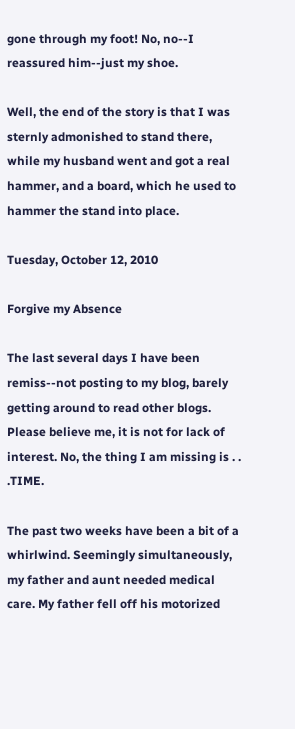gone through my foot! No, no--I reassured him--just my shoe.

Well, the end of the story is that I was sternly admonished to stand there, while my husband went and got a real hammer, and a board, which he used to hammer the stand into place.

Tuesday, October 12, 2010

Forgive my Absence

The last several days I have been remiss--not posting to my blog, barely getting around to read other blogs. Please believe me, it is not for lack of interest. No, the thing I am missing is . . .TIME.

The past two weeks have been a bit of a whirlwind. Seemingly simultaneously, my father and aunt needed medical care. My father fell off his motorized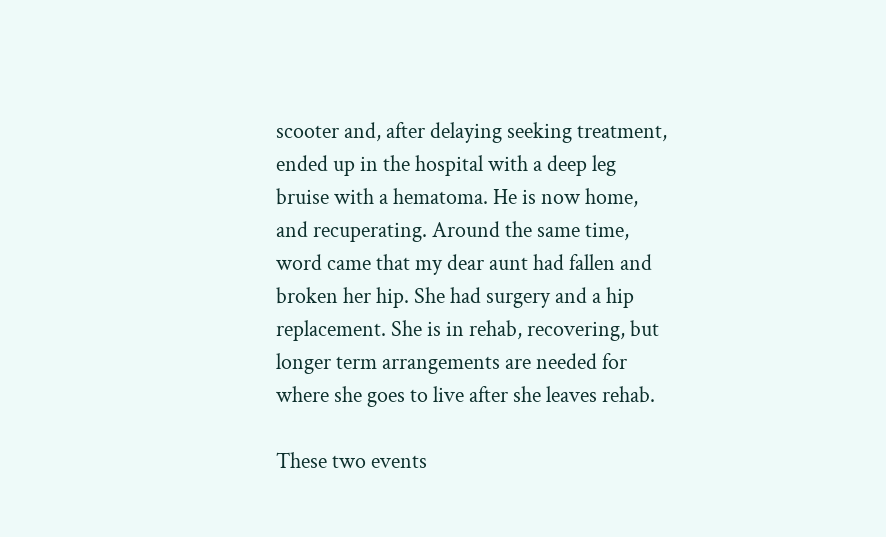scooter and, after delaying seeking treatment, ended up in the hospital with a deep leg bruise with a hematoma. He is now home, and recuperating. Around the same time, word came that my dear aunt had fallen and broken her hip. She had surgery and a hip replacement. She is in rehab, recovering, but longer term arrangements are needed for where she goes to live after she leaves rehab.

These two events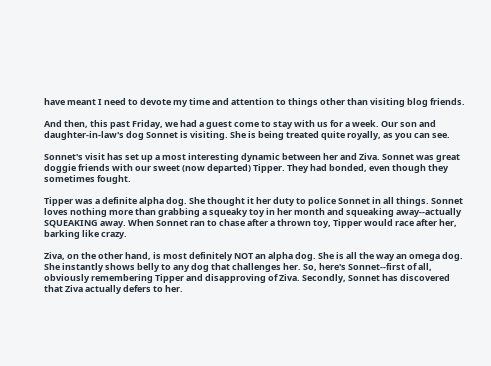have meant I need to devote my time and attention to things other than visiting blog friends.

And then, this past Friday, we had a guest come to stay with us for a week. Our son and daughter-in-law's dog Sonnet is visiting. She is being treated quite royally, as you can see.

Sonnet's visit has set up a most interesting dynamic between her and Ziva. Sonnet was great doggie friends with our sweet (now departed) Tipper. They had bonded, even though they sometimes fought.

Tipper was a definite alpha dog. She thought it her duty to police Sonnet in all things. Sonnet loves nothing more than grabbing a squeaky toy in her month and squeaking away--actually SQUEAKING away. When Sonnet ran to chase after a thrown toy, Tipper would race after her, barking like crazy.

Ziva, on the other hand, is most definitely NOT an alpha dog. She is all the way an omega dog. She instantly shows belly to any dog that challenges her. So, here's Sonnet--first of all, obviously remembering Tipper and disapproving of Ziva. Secondly, Sonnet has discovered that Ziva actually defers to her.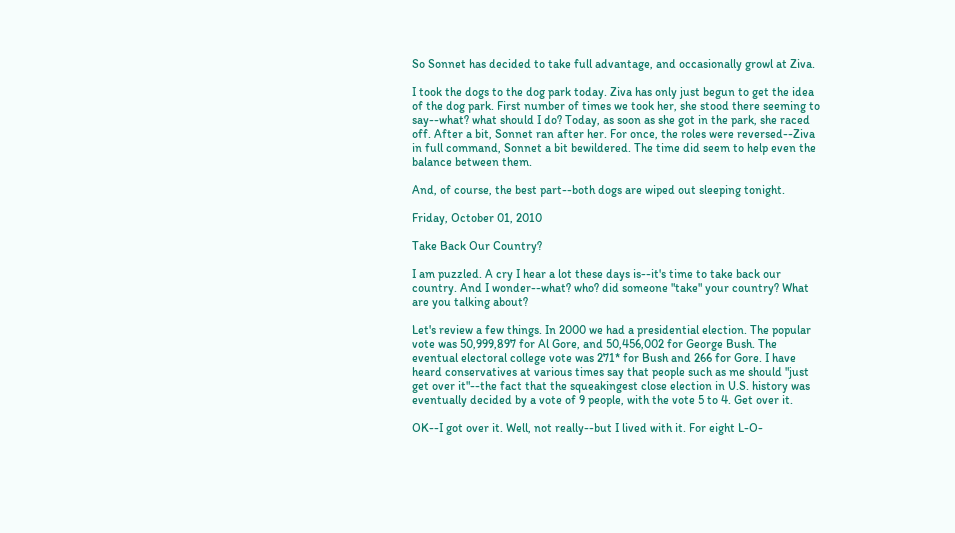So Sonnet has decided to take full advantage, and occasionally growl at Ziva.

I took the dogs to the dog park today. Ziva has only just begun to get the idea of the dog park. First number of times we took her, she stood there seeming to say--what? what should I do? Today, as soon as she got in the park, she raced off. After a bit, Sonnet ran after her. For once, the roles were reversed--Ziva in full command, Sonnet a bit bewildered. The time did seem to help even the balance between them.

And, of course, the best part--both dogs are wiped out sleeping tonight.

Friday, October 01, 2010

Take Back Our Country?

I am puzzled. A cry I hear a lot these days is--it's time to take back our country. And I wonder--what? who? did someone "take" your country? What are you talking about?

Let's review a few things. In 2000 we had a presidential election. The popular vote was 50,999,897 for Al Gore, and 50,456,002 for George Bush. The eventual electoral college vote was 271* for Bush and 266 for Gore. I have heard conservatives at various times say that people such as me should "just get over it"--the fact that the squeakingest close election in U.S. history was eventually decided by a vote of 9 people, with the vote 5 to 4. Get over it.

OK--I got over it. Well, not really--but I lived with it. For eight L-O-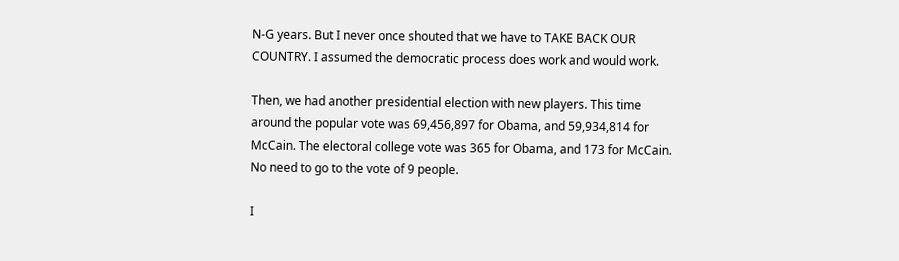N-G years. But I never once shouted that we have to TAKE BACK OUR COUNTRY. I assumed the democratic process does work and would work.

Then, we had another presidential election with new players. This time around the popular vote was 69,456,897 for Obama, and 59,934,814 for McCain. The electoral college vote was 365 for Obama, and 173 for McCain. No need to go to the vote of 9 people.

I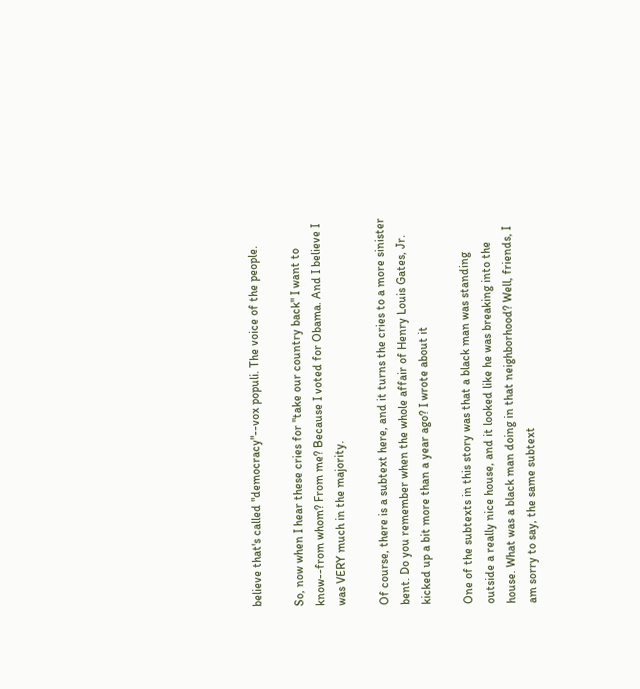believe that's called "democracy"--vox populi. The voice of the people.

So, now when I hear these cries for "take our country back" I want to know--from whom? From me? Because I voted for Obama. And I believe I was VERY much in the majority.

Of course, there is a subtext here, and it turns the cries to a more sinister bent. Do you remember when the whole affair of Henry Louis Gates, Jr. kicked up a bit more than a year ago? I wrote about it

One of the subtexts in this story was that a black man was standing outside a really nice house, and it looked like he was breaking into the house. What was a black man doing in that neighborhood? Well, friends, I am sorry to say, the same subtext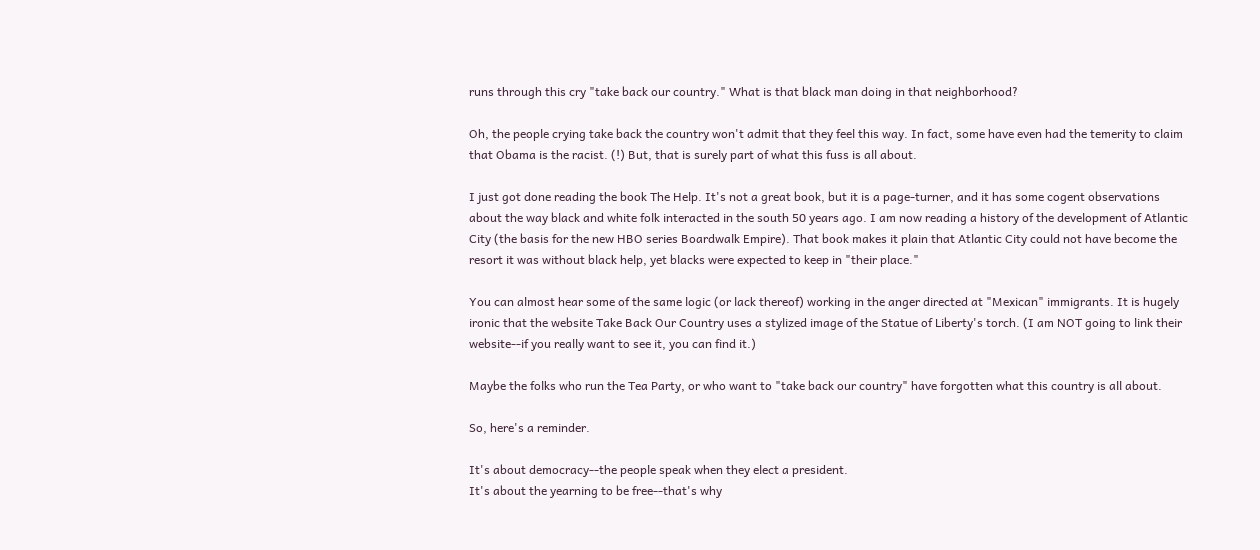runs through this cry "take back our country." What is that black man doing in that neighborhood?

Oh, the people crying take back the country won't admit that they feel this way. In fact, some have even had the temerity to claim that Obama is the racist. (!) But, that is surely part of what this fuss is all about.

I just got done reading the book The Help. It's not a great book, but it is a page-turner, and it has some cogent observations about the way black and white folk interacted in the south 50 years ago. I am now reading a history of the development of Atlantic City (the basis for the new HBO series Boardwalk Empire). That book makes it plain that Atlantic City could not have become the resort it was without black help, yet blacks were expected to keep in "their place."

You can almost hear some of the same logic (or lack thereof) working in the anger directed at "Mexican" immigrants. It is hugely ironic that the website Take Back Our Country uses a stylized image of the Statue of Liberty's torch. (I am NOT going to link their website--if you really want to see it, you can find it.)

Maybe the folks who run the Tea Party, or who want to "take back our country" have forgotten what this country is all about.

So, here's a reminder.

It's about democracy--the people speak when they elect a president.
It's about the yearning to be free--that's why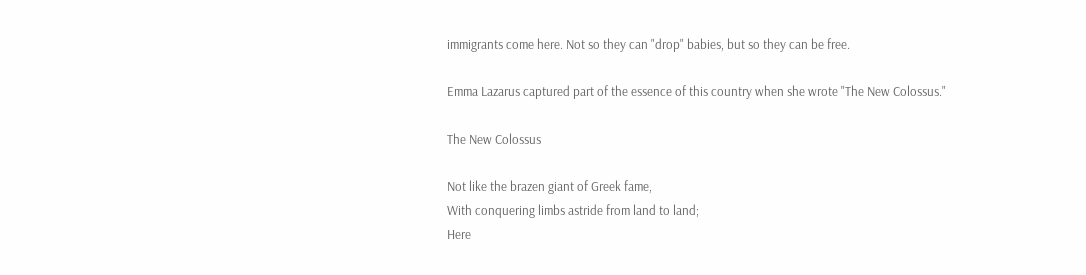immigrants come here. Not so they can "drop" babies, but so they can be free.

Emma Lazarus captured part of the essence of this country when she wrote "The New Colossus."

The New Colossus

Not like the brazen giant of Greek fame,
With conquering limbs astride from land to land;
Here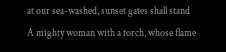at our sea-washed, sunset gates shall stand
A mighty woman with a torch, whose flame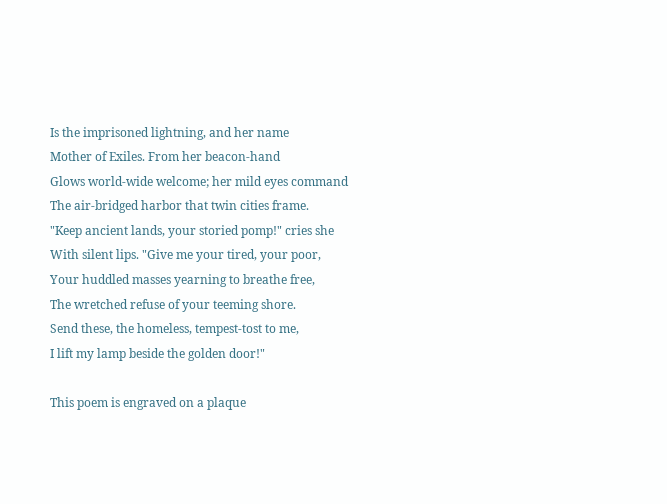Is the imprisoned lightning, and her name
Mother of Exiles. From her beacon-hand
Glows world-wide welcome; her mild eyes command
The air-bridged harbor that twin cities frame.
"Keep ancient lands, your storied pomp!" cries she
With silent lips. "Give me your tired, your poor,
Your huddled masses yearning to breathe free,
The wretched refuse of your teeming shore.
Send these, the homeless, tempest-tost to me,
I lift my lamp beside the golden door!"

This poem is engraved on a plaque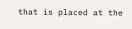that is placed at the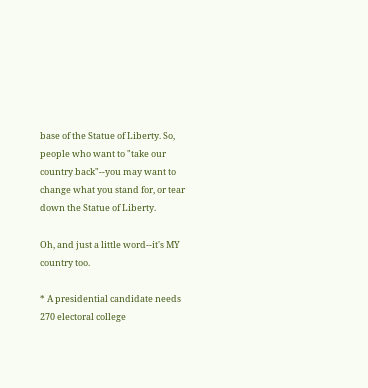base of the Statue of Liberty. So, people who want to "take our country back"--you may want to change what you stand for, or tear down the Statue of Liberty.

Oh, and just a little word--it's MY country too.

* A presidential candidate needs 270 electoral college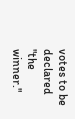votes to be declared "the winner."